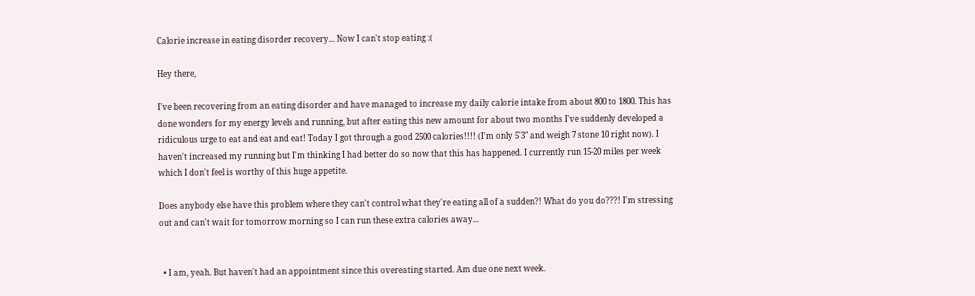Calorie increase in eating disorder recovery... Now I can't stop eating :(

Hey there,

I've been recovering from an eating disorder and have managed to increase my daily calorie intake from about 800 to 1800. This has done wonders for my energy levels and running, but after eating this new amount for about two months I've suddenly developed a ridiculous urge to eat and eat and eat! Today I got through a good 2500 calories!!!! (I'm only 5'3" and weigh 7 stone 10 right now). I haven't increased my running but I'm thinking I had better do so now that this has happened. I currently run 15-20 miles per week which I don't feel is worthy of this huge appetite.

Does anybody else have this problem where they can't control what they're eating all of a sudden?! What do you do???! I'm stressing out and can't wait for tomorrow morning so I can run these extra calories away...


  • I am, yeah. But haven't had an appointment since this overeating started. Am due one next week.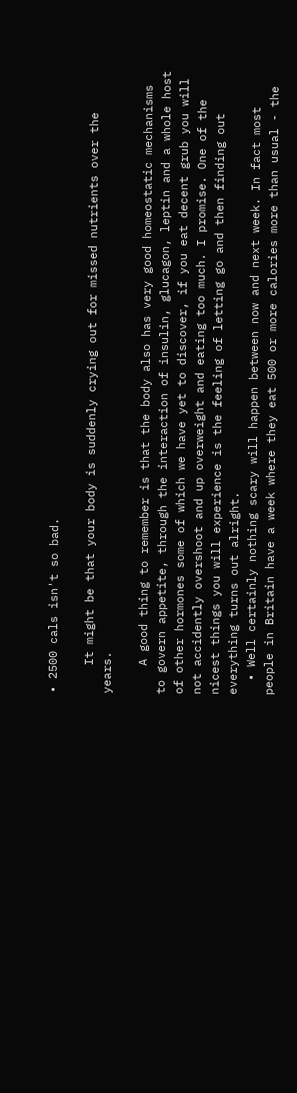• 2500 cals isn't so bad.

    It might be that your body is suddenly crying out for missed nutrients over the years.

    A good thing to remember is that the body also has very good homeostatic mechanisms to govern appetite, through the interaction of insulin, glucagon, leptin and a whole host of other hormones some of which we have yet to discover, if you eat decent grub you will not accidently overshoot and up overweight and eating too much. I promise. One of the nicest things you will experience is the feeling of letting go and then finding out everything turns out alright.
  • Well certainly nothing scary will happen between now and next week. In fact most people in Britain have a week where they eat 500 or more calories more than usual - the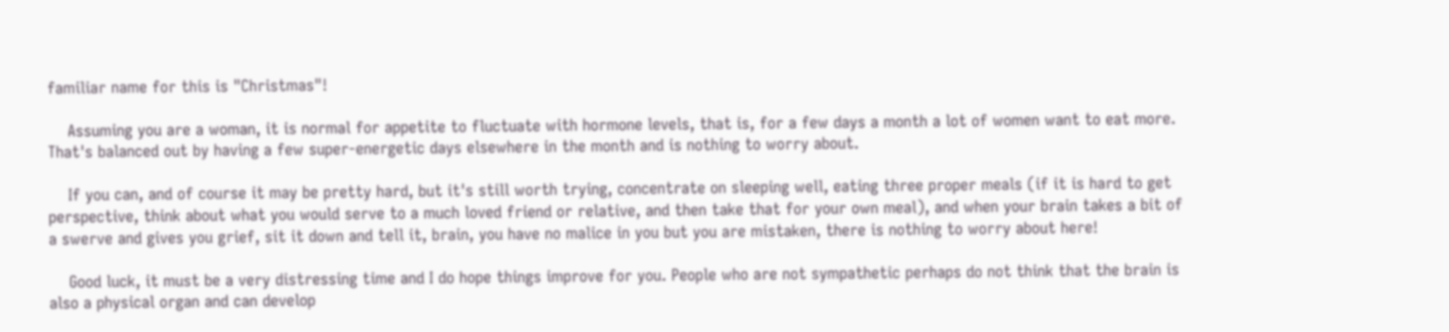familiar name for this is "Christmas"!

    Assuming you are a woman, it is normal for appetite to fluctuate with hormone levels, that is, for a few days a month a lot of women want to eat more. That's balanced out by having a few super-energetic days elsewhere in the month and is nothing to worry about.

    If you can, and of course it may be pretty hard, but it's still worth trying, concentrate on sleeping well, eating three proper meals (if it is hard to get perspective, think about what you would serve to a much loved friend or relative, and then take that for your own meal), and when your brain takes a bit of a swerve and gives you grief, sit it down and tell it, brain, you have no malice in you but you are mistaken, there is nothing to worry about here!

    Good luck, it must be a very distressing time and I do hope things improve for you. People who are not sympathetic perhaps do not think that the brain is also a physical organ and can develop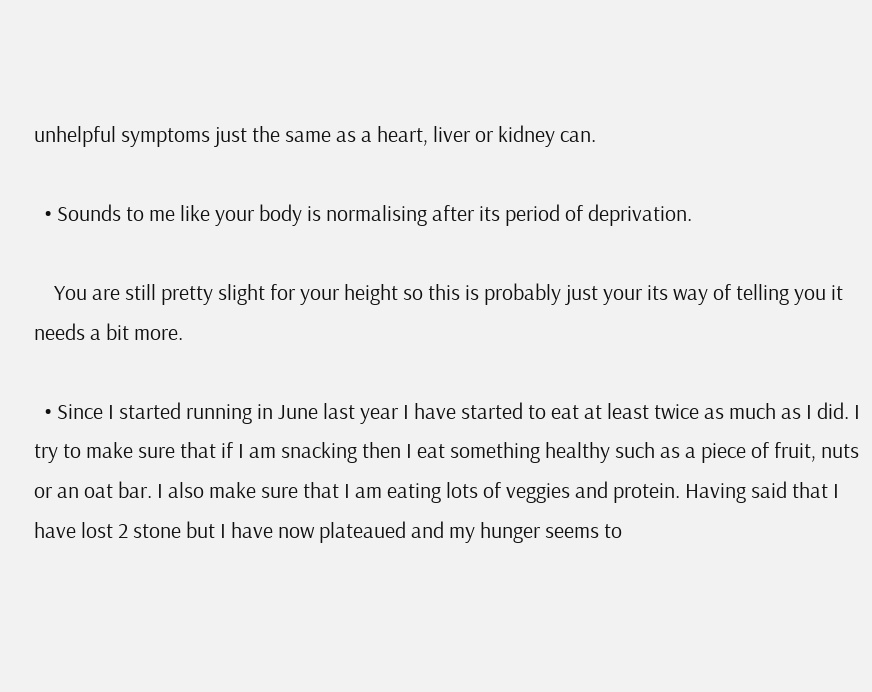unhelpful symptoms just the same as a heart, liver or kidney can.

  • Sounds to me like your body is normalising after its period of deprivation.

    You are still pretty slight for your height so this is probably just your its way of telling you it needs a bit more.

  • Since I started running in June last year I have started to eat at least twice as much as I did. I try to make sure that if I am snacking then I eat something healthy such as a piece of fruit, nuts or an oat bar. I also make sure that I am eating lots of veggies and protein. Having said that I have lost 2 stone but I have now plateaued and my hunger seems to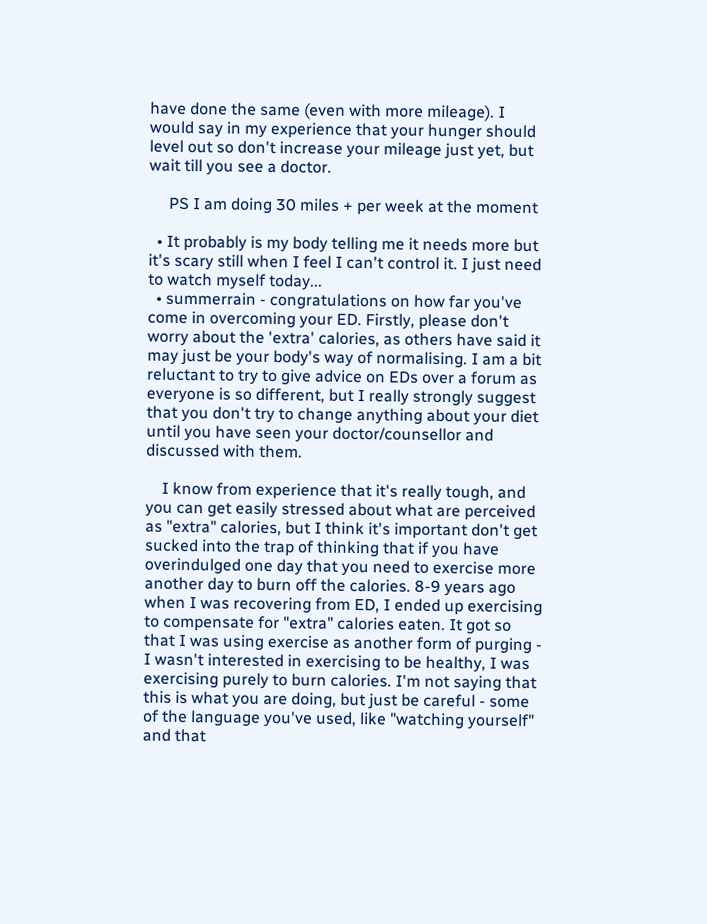have done the same (even with more mileage). I would say in my experience that your hunger should level out so don't increase your mileage just yet, but wait till you see a doctor.

     PS I am doing 30 miles + per week at the moment

  • It probably is my body telling me it needs more but it's scary still when I feel I can't control it. I just need to watch myself today...
  • summerrain - congratulations on how far you've come in overcoming your ED. Firstly, please don't worry about the 'extra' calories, as others have said it may just be your body's way of normalising. I am a bit reluctant to try to give advice on EDs over a forum as everyone is so different, but I really strongly suggest that you don't try to change anything about your diet until you have seen your doctor/counsellor and discussed with them.

    I know from experience that it's really tough, and you can get easily stressed about what are perceived as "extra" calories, but I think it's important don't get sucked into the trap of thinking that if you have overindulged one day that you need to exercise more another day to burn off the calories. 8-9 years ago when I was recovering from ED, I ended up exercising to compensate for "extra" calories eaten. It got so that I was using exercise as another form of purging - I wasn't interested in exercising to be healthy, I was exercising purely to burn calories. I'm not saying that this is what you are doing, but just be careful - some of the language you've used, like "watching yourself" and that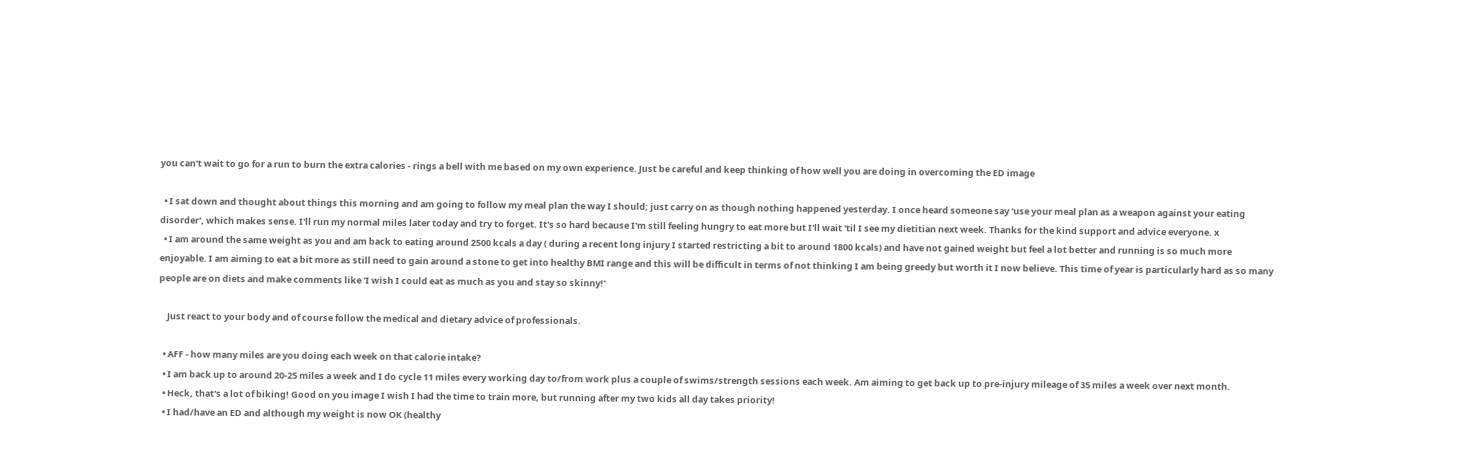you can't wait to go for a run to burn the extra calories - rings a bell with me based on my own experience. Just be careful and keep thinking of how well you are doing in overcoming the ED image

  • I sat down and thought about things this morning and am going to follow my meal plan the way I should; just carry on as though nothing happened yesterday. I once heard someone say 'use your meal plan as a weapon against your eating disorder', which makes sense. I'll run my normal miles later today and try to forget. It's so hard because I'm still feeling hungry to eat more but I'll wait 'til I see my dietitian next week. Thanks for the kind support and advice everyone. x
  • I am around the same weight as you and am back to eating around 2500 kcals a day ( during a recent long injury I started restricting a bit to around 1800 kcals) and have not gained weight but feel a lot better and running is so much more enjoyable. I am aiming to eat a bit more as still need to gain around a stone to get into healthy BMI range and this will be difficult in terms of not thinking I am being greedy but worth it I now believe. This time of year is particularly hard as so many people are on diets and make comments like 'I wish I could eat as much as you and stay so skinny!'

    Just react to your body and of course follow the medical and dietary advice of professionals.

  • AFF - how many miles are you doing each week on that calorie intake?
  • I am back up to around 20-25 miles a week and I do cycle 11 miles every working day to/from work plus a couple of swims/strength sessions each week. Am aiming to get back up to pre-injury mileage of 35 miles a week over next month.
  • Heck, that's a lot of biking! Good on you image I wish I had the time to train more, but running after my two kids all day takes priority!
  • I had/have an ED and although my weight is now OK (healthy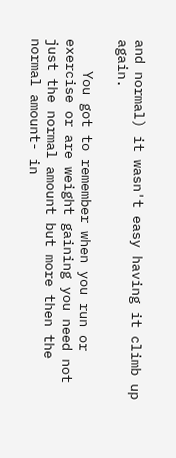and normal) it wasn't easy having it climb up again.

    You got to remember when you run or exercise or are weight gaining you need not just the normal amount but more then the normal amount- in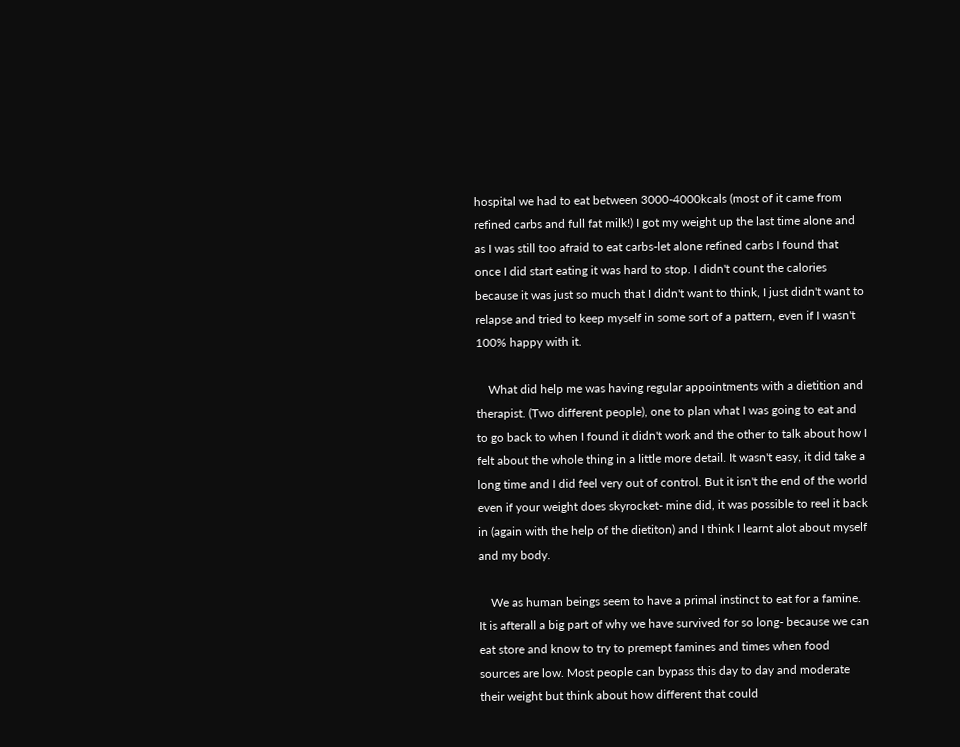hospital we had to eat between 3000-4000kcals (most of it came from refined carbs and full fat milk!) I got my weight up the last time alone and as I was still too afraid to eat carbs-let alone refined carbs I found that once I did start eating it was hard to stop. I didn't count the calories because it was just so much that I didn't want to think, I just didn't want to relapse and tried to keep myself in some sort of a pattern, even if I wasn't 100% happy with it.

    What did help me was having regular appointments with a dietition and therapist. (Two different people), one to plan what I was going to eat and to go back to when I found it didn't work and the other to talk about how I felt about the whole thing in a little more detail. It wasn't easy, it did take a long time and I did feel very out of control. But it isn't the end of the world even if your weight does skyrocket- mine did, it was possible to reel it back in (again with the help of the dietiton) and I think I learnt alot about myself and my body.

    We as human beings seem to have a primal instinct to eat for a famine. It is afterall a big part of why we have survived for so long- because we can eat store and know to try to premept famines and times when food sources are low. Most people can bypass this day to day and moderate their weight but think about how different that could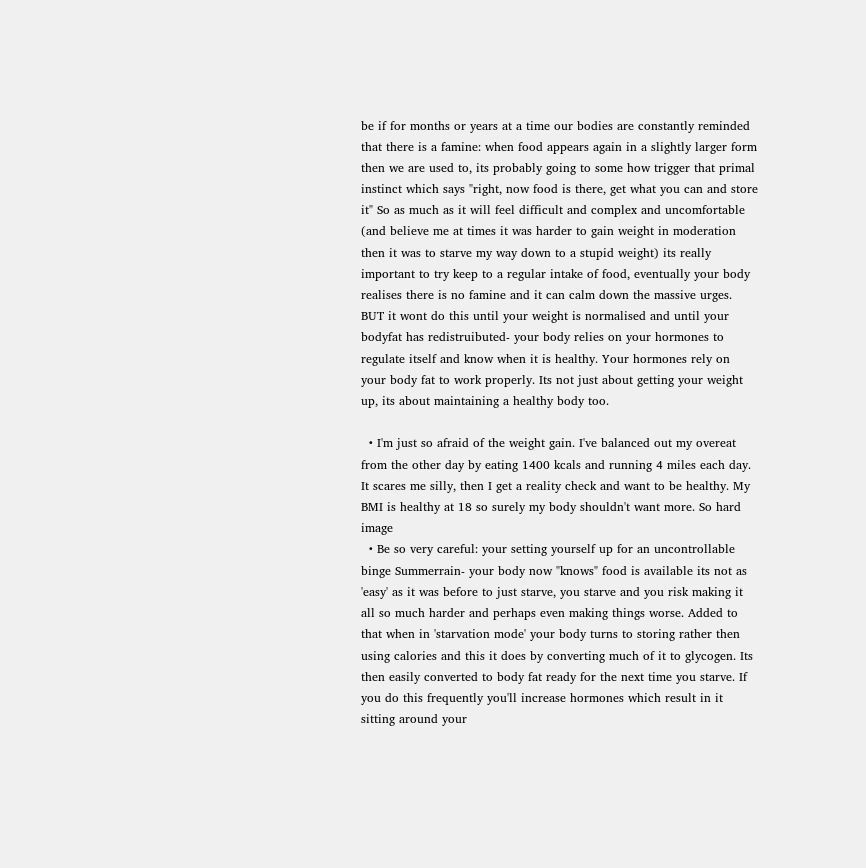be if for months or years at a time our bodies are constantly reminded that there is a famine: when food appears again in a slightly larger form then we are used to, its probably going to some how trigger that primal instinct which says "right, now food is there, get what you can and store it" So as much as it will feel difficult and complex and uncomfortable (and believe me at times it was harder to gain weight in moderation then it was to starve my way down to a stupid weight) its really important to try keep to a regular intake of food, eventually your body realises there is no famine and it can calm down the massive urges. BUT it wont do this until your weight is normalised and until your bodyfat has redistruibuted- your body relies on your hormones to regulate itself and know when it is healthy. Your hormones rely on your body fat to work properly. Its not just about getting your weight up, its about maintaining a healthy body too.

  • I'm just so afraid of the weight gain. I've balanced out my overeat from the other day by eating 1400 kcals and running 4 miles each day. It scares me silly, then I get a reality check and want to be healthy. My BMI is healthy at 18 so surely my body shouldn't want more. So hard image
  • Be so very careful: your setting yourself up for an uncontrollable binge Summerrain- your body now "knows" food is available its not as 'easy' as it was before to just starve, you starve and you risk making it all so much harder and perhaps even making things worse. Added to that when in 'starvation mode' your body turns to storing rather then using calories and this it does by converting much of it to glycogen. Its then easily converted to body fat ready for the next time you starve. If you do this frequently you'll increase hormones which result in it sitting around your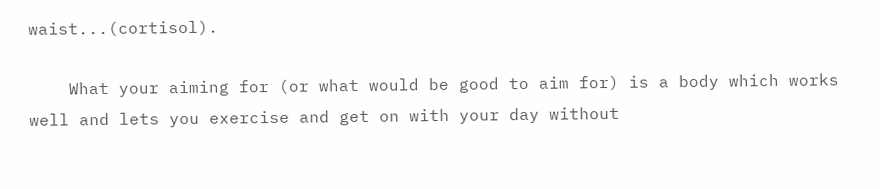waist...(cortisol).

    What your aiming for (or what would be good to aim for) is a body which works well and lets you exercise and get on with your day without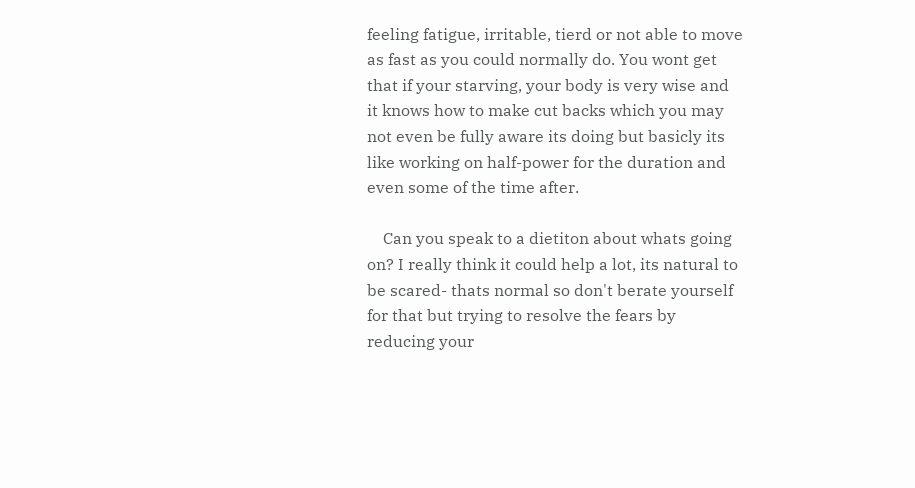feeling fatigue, irritable, tierd or not able to move as fast as you could normally do. You wont get that if your starving, your body is very wise and it knows how to make cut backs which you may not even be fully aware its doing but basicly its like working on half-power for the duration and even some of the time after.

    Can you speak to a dietiton about whats going on? I really think it could help a lot, its natural to be scared- thats normal so don't berate yourself for that but trying to resolve the fears by reducing your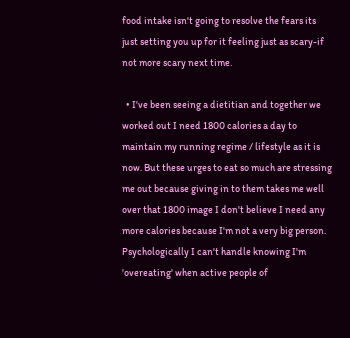food intake isn't going to resolve the fears its just setting you up for it feeling just as scary-if not more scary next time.

  • I've been seeing a dietitian and together we worked out I need 1800 calories a day to maintain my running regime / lifestyle as it is now. But these urges to eat so much are stressing me out because giving in to them takes me well over that 1800 image I don't believe I need any more calories because I'm not a very big person. Psychologically I can't handle knowing I'm 'overeating' when active people of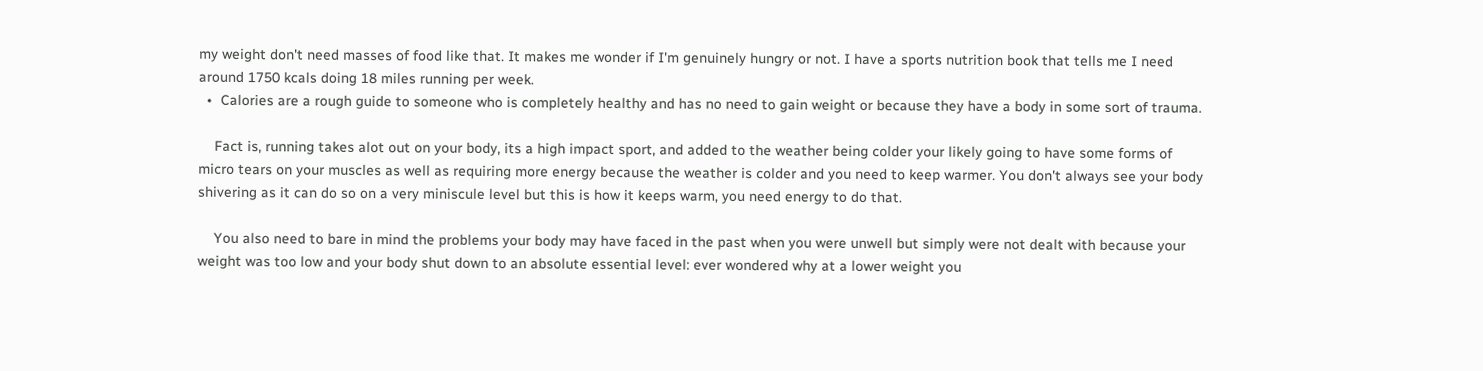my weight don't need masses of food like that. It makes me wonder if I'm genuinely hungry or not. I have a sports nutrition book that tells me I need around 1750 kcals doing 18 miles running per week.
  •  Calories are a rough guide to someone who is completely healthy and has no need to gain weight or because they have a body in some sort of trauma.

    Fact is, running takes alot out on your body, its a high impact sport, and added to the weather being colder your likely going to have some forms of micro tears on your muscles as well as requiring more energy because the weather is colder and you need to keep warmer. You don't always see your body shivering as it can do so on a very miniscule level but this is how it keeps warm, you need energy to do that.

    You also need to bare in mind the problems your body may have faced in the past when you were unwell but simply were not dealt with because your weight was too low and your body shut down to an absolute essential level: ever wondered why at a lower weight you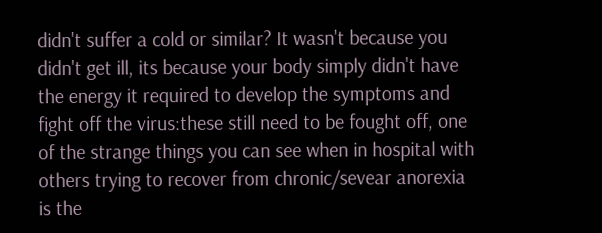didn't suffer a cold or similar? It wasn't because you didn't get ill, its because your body simply didn't have the energy it required to develop the symptoms and fight off the virus:these still need to be fought off, one of the strange things you can see when in hospital with others trying to recover from chronic/sevear anorexia is the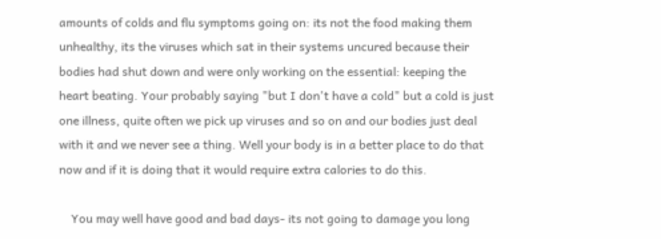amounts of colds and flu symptoms going on: its not the food making them unhealthy, its the viruses which sat in their systems uncured because their bodies had shut down and were only working on the essential: keeping the heart beating. Your probably saying "but I don't have a cold" but a cold is just one illness, quite often we pick up viruses and so on and our bodies just deal with it and we never see a thing. Well your body is in a better place to do that now and if it is doing that it would require extra calories to do this.

    You may well have good and bad days- its not going to damage you long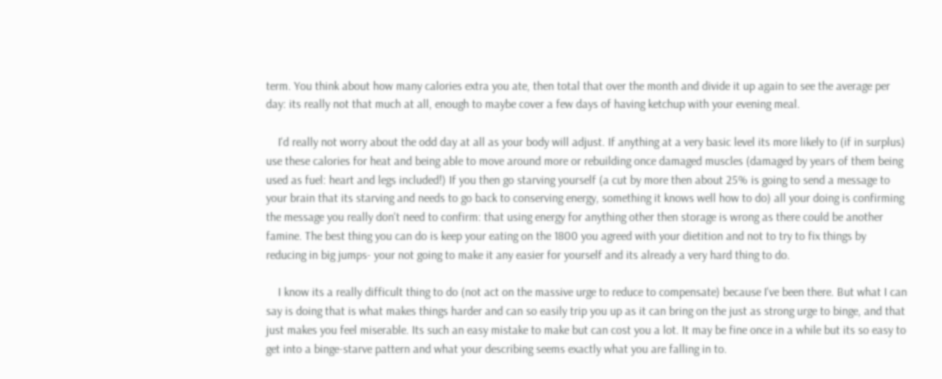term. You think about how many calories extra you ate, then total that over the month and divide it up again to see the average per day: its really not that much at all, enough to maybe cover a few days of having ketchup with your evening meal.

    I'd really not worry about the odd day at all as your body will adjust. If anything at a very basic level its more likely to (if in surplus) use these calories for heat and being able to move around more or rebuilding once damaged muscles (damaged by years of them being used as fuel: heart and legs included!) If you then go starving yourself (a cut by more then about 25% is going to send a message to your brain that its starving and needs to go back to conserving energy, something it knows well how to do) all your doing is confirming the message you really don't need to confirm: that using energy for anything other then storage is wrong as there could be another famine. The best thing you can do is keep your eating on the 1800 you agreed with your dietition and not to try to fix things by reducing in big jumps- your not going to make it any easier for yourself and its already a very hard thing to do.

    I know its a really difficult thing to do (not act on the massive urge to reduce to compensate) because I've been there. But what I can say is doing that is what makes things harder and can so easily trip you up as it can bring on the just as strong urge to binge, and that just makes you feel miserable. Its such an easy mistake to make but can cost you a lot. It may be fine once in a while but its so easy to get into a binge-starve pattern and what your describing seems exactly what you are falling in to.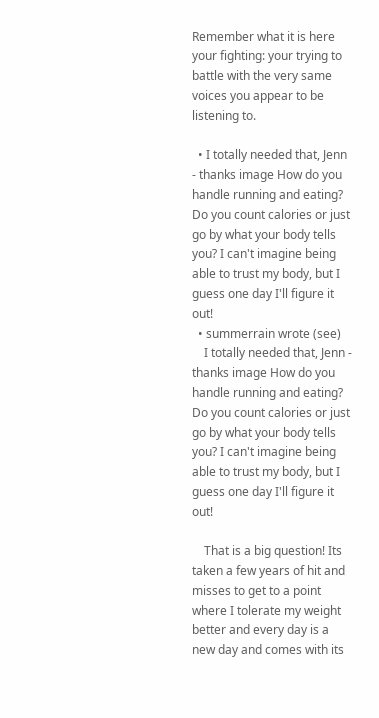Remember what it is here your fighting: your trying to battle with the very same voices you appear to be listening to.

  • I totally needed that, Jenn - thanks image How do you handle running and eating? Do you count calories or just go by what your body tells you? I can't imagine being able to trust my body, but I guess one day I'll figure it out!
  • summerrain wrote (see)
    I totally needed that, Jenn - thanks image How do you handle running and eating? Do you count calories or just go by what your body tells you? I can't imagine being able to trust my body, but I guess one day I'll figure it out!

    That is a big question! Its taken a few years of hit and misses to get to a point where I tolerate my weight better and every day is a new day and comes with its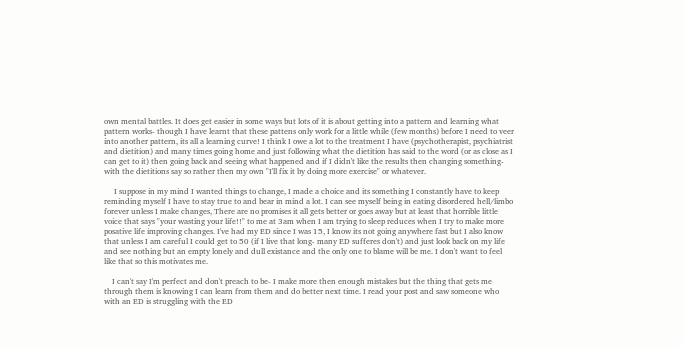own mental battles. It does get easier in some ways but lots of it is about getting into a pattern and learning what pattern works- though I have learnt that these pattens only work for a little while (few months) before I need to veer into another pattern, its all a learning curve! I think I owe a lot to the treatment I have (psychotherapist, psychiatrist and dietition) and many times going home and just following what the dietition has said to the word (or as close as I can get to it) then going back and seeing what happened and if I didn't like the results then changing something- with the dietitions say so rather then my own "I'll fix it by doing more exercise" or whatever.

     I suppose in my mind I wanted things to change, I made a choice and its something I constantly have to keep reminding myself I have to stay true to and bear in mind a lot. I can see myself being in eating disordered hell/limbo forever unless I make changes, There are no promises it all gets better or goes away but at least that horrible little voice that says "your wasting your life!!" to me at 3am when I am trying to sleep reduces when I try to make more posative life improving changes. I've had my ED since I was 15, I know its not going anywhere fast but I also know that unless I am careful I could get to 50 (if I live that long- many ED sufferes don't) and just look back on my life and see nothing but an empty lonely and dull existance and the only one to blame will be me. I don't want to feel like that so this motivates me.

    I can't say I'm perfect and don't preach to be- I make more then enough mistakes but the thing that gets me through them is knowing I can learn from them and do better next time. I read your post and saw someone who with an ED is struggling with the ED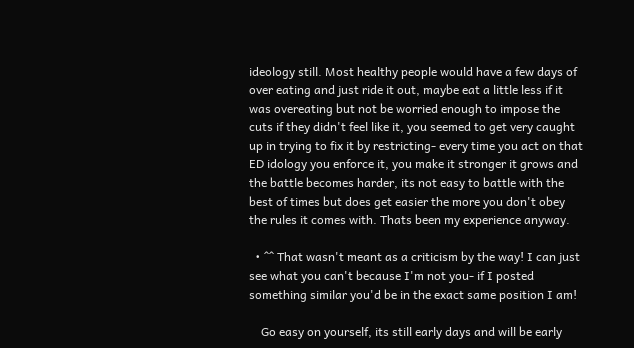ideology still. Most healthy people would have a few days of over eating and just ride it out, maybe eat a little less if it was overeating but not be worried enough to impose the cuts if they didn't feel like it, you seemed to get very caught up in trying to fix it by restricting- every time you act on that ED idology you enforce it, you make it stronger it grows and the battle becomes harder, its not easy to battle with the best of times but does get easier the more you don't obey the rules it comes with. Thats been my experience anyway.

  • ^^ That wasn't meant as a criticism by the way! I can just see what you can't because I'm not you- if I posted something similar you'd be in the exact same position I am!

    Go easy on yourself, its still early days and will be early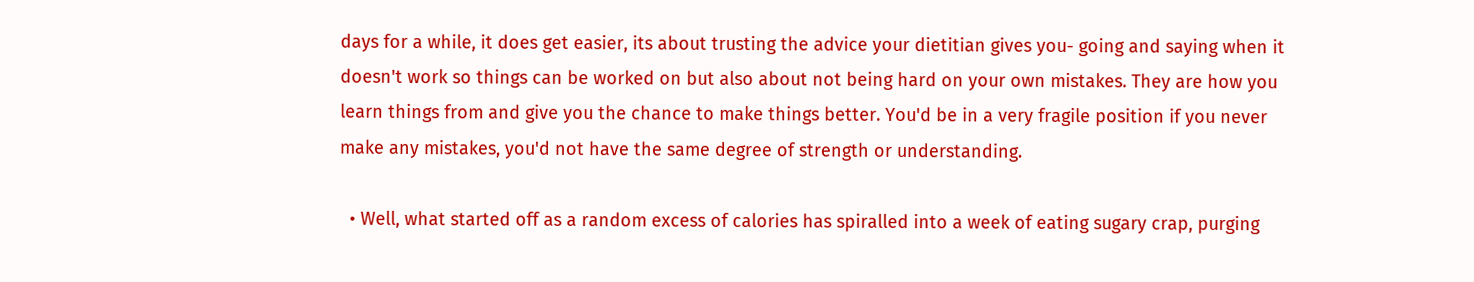days for a while, it does get easier, its about trusting the advice your dietitian gives you- going and saying when it doesn't work so things can be worked on but also about not being hard on your own mistakes. They are how you learn things from and give you the chance to make things better. You'd be in a very fragile position if you never make any mistakes, you'd not have the same degree of strength or understanding.

  • Well, what started off as a random excess of calories has spiralled into a week of eating sugary crap, purging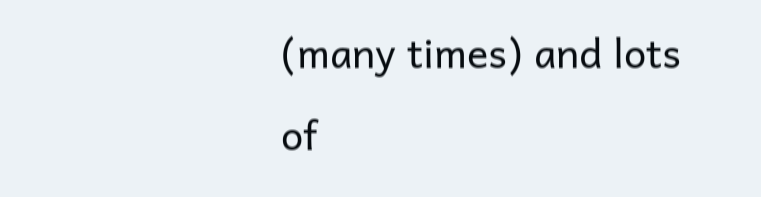(many times) and lots of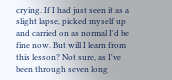crying. If I had just seen it as a slight lapse, picked myself up and carried on as normal I'd be fine now. But will I learn from this lesson? Not sure, as I've been through seven long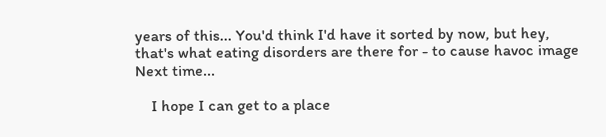years of this... You'd think I'd have it sorted by now, but hey, that's what eating disorders are there for - to cause havoc image Next time...

    I hope I can get to a place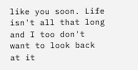like you soon. Life isn't all that long and I too don't want to look back at it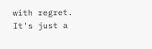with regret. It's just a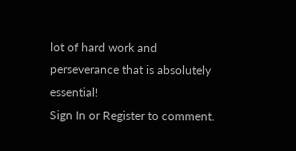lot of hard work and perseverance that is absolutely essential!
Sign In or Register to comment.